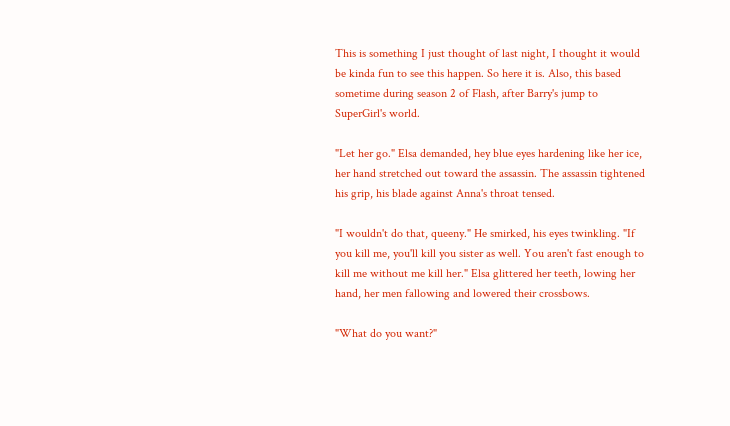This is something I just thought of last night, I thought it would be kinda fun to see this happen. So here it is. Also, this based sometime during season 2 of Flash, after Barry's jump to SuperGirl's world.

"Let her go." Elsa demanded, hey blue eyes hardening like her ice, her hand stretched out toward the assassin. The assassin tightened his grip, his blade against Anna's throat tensed.

"I wouldn't do that, queeny." He smirked, his eyes twinkling. "If you kill me, you'll kill you sister as well. You aren't fast enough to kill me without me kill her." Elsa glittered her teeth, lowing her hand, her men fallowing and lowered their crossbows.

"What do you want?"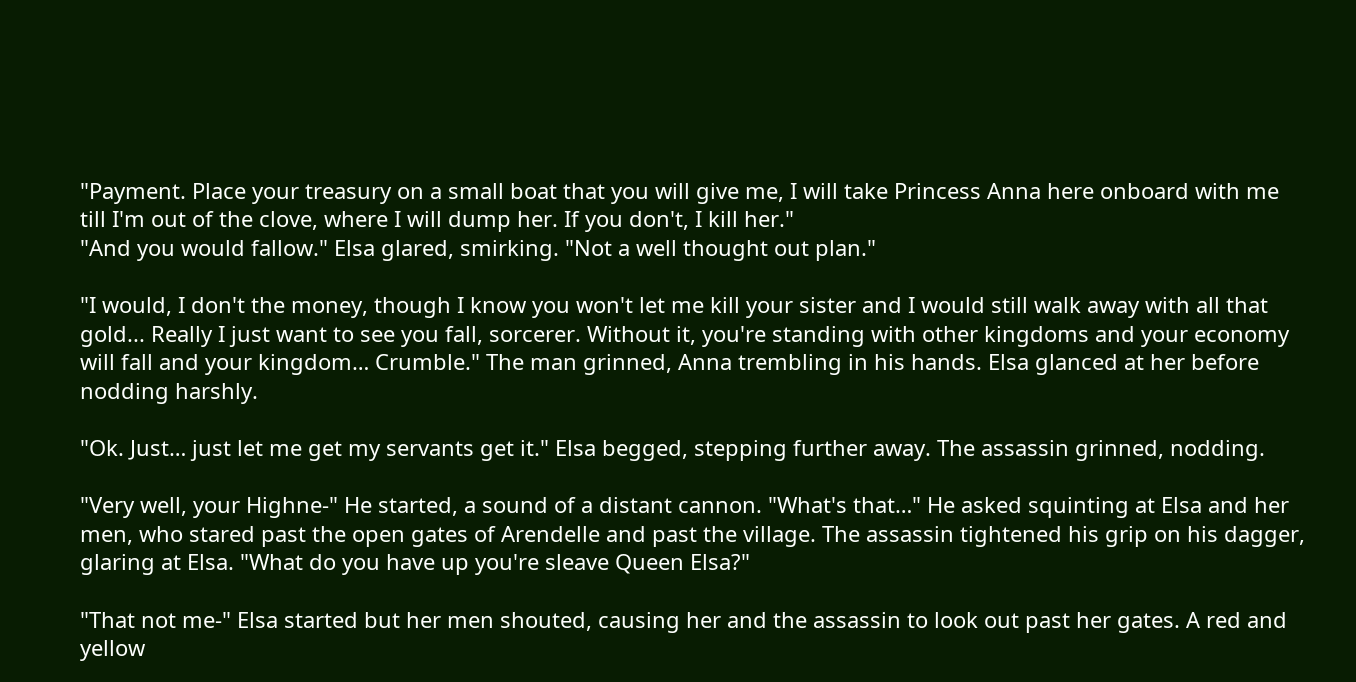"Payment. Place your treasury on a small boat that you will give me, I will take Princess Anna here onboard with me till I'm out of the clove, where I will dump her. If you don't, I kill her."
"And you would fallow." Elsa glared, smirking. "Not a well thought out plan."

"I would, I don't the money, though I know you won't let me kill your sister and I would still walk away with all that gold... Really I just want to see you fall, sorcerer. Without it, you're standing with other kingdoms and your economy will fall and your kingdom… Crumble." The man grinned, Anna trembling in his hands. Elsa glanced at her before nodding harshly.

"Ok. Just… just let me get my servants get it." Elsa begged, stepping further away. The assassin grinned, nodding.

"Very well, your Highne-" He started, a sound of a distant cannon. "What's that…" He asked squinting at Elsa and her men, who stared past the open gates of Arendelle and past the village. The assassin tightened his grip on his dagger, glaring at Elsa. "What do you have up you're sleave Queen Elsa?"

"That not me-" Elsa started but her men shouted, causing her and the assassin to look out past her gates. A red and yellow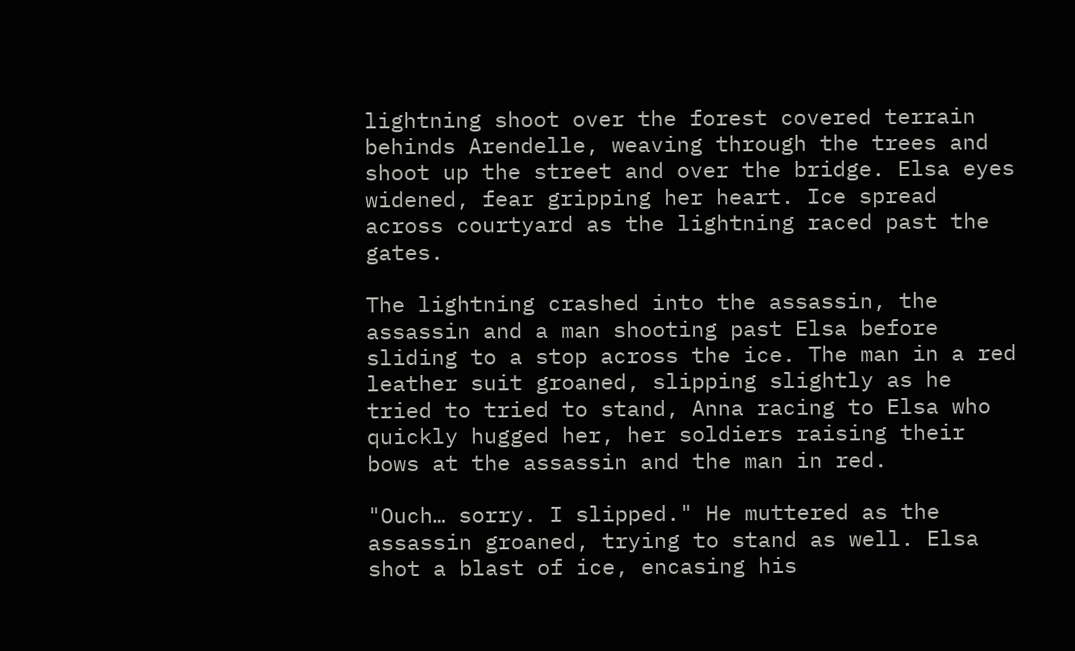lightning shoot over the forest covered terrain behinds Arendelle, weaving through the trees and shoot up the street and over the bridge. Elsa eyes widened, fear gripping her heart. Ice spread across courtyard as the lightning raced past the gates.

The lightning crashed into the assassin, the assassin and a man shooting past Elsa before sliding to a stop across the ice. The man in a red leather suit groaned, slipping slightly as he tried to tried to stand, Anna racing to Elsa who quickly hugged her, her soldiers raising their bows at the assassin and the man in red.

"Ouch… sorry. I slipped." He muttered as the assassin groaned, trying to stand as well. Elsa shot a blast of ice, encasing his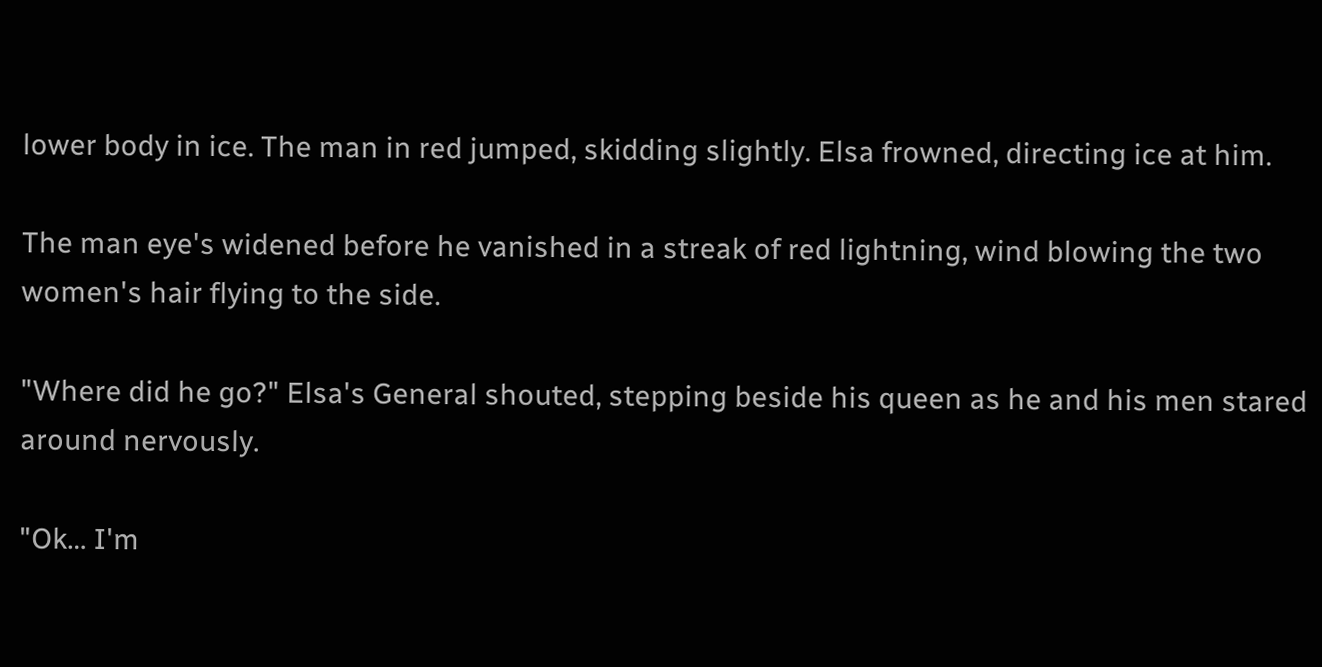lower body in ice. The man in red jumped, skidding slightly. Elsa frowned, directing ice at him.

The man eye's widened before he vanished in a streak of red lightning, wind blowing the two women's hair flying to the side.

"Where did he go?" Elsa's General shouted, stepping beside his queen as he and his men stared around nervously.

"Ok… I'm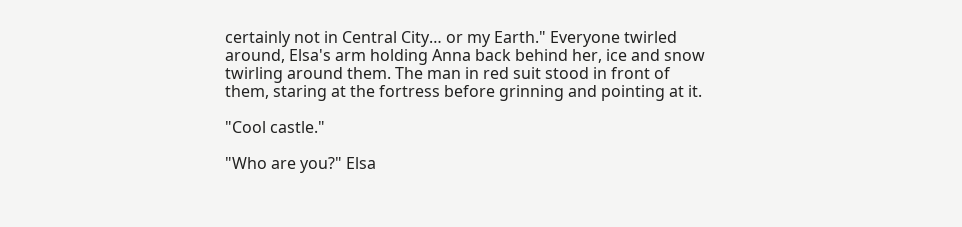certainly not in Central City… or my Earth." Everyone twirled around, Elsa's arm holding Anna back behind her, ice and snow twirling around them. The man in red suit stood in front of them, staring at the fortress before grinning and pointing at it.

"Cool castle."

"Who are you?" Elsa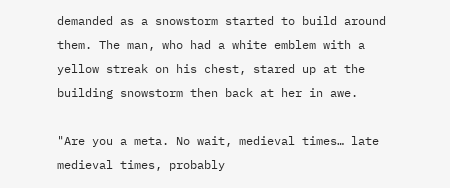demanded as a snowstorm started to build around them. The man, who had a white emblem with a yellow streak on his chest, stared up at the building snowstorm then back at her in awe.

"Are you a meta. No wait, medieval times… late medieval times, probably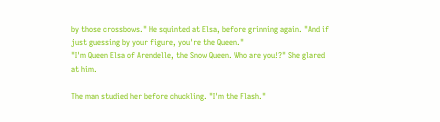by those crossbows." He squinted at Elsa, before grinning again. "And if just guessing by your figure, you're the Queen."
"I'm Queen Elsa of Arendelle, the Snow Queen. Who are you!?" She glared at him.

The man studied her before chuckling. "I'm the Flash."